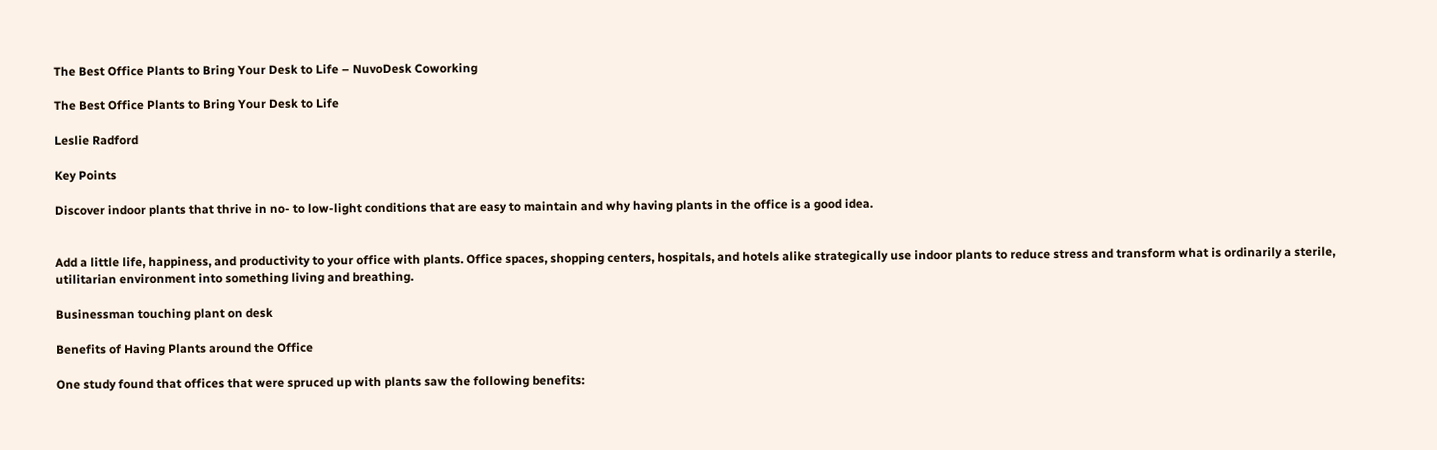The Best Office Plants to Bring Your Desk to Life – NuvoDesk Coworking

The Best Office Plants to Bring Your Desk to Life

Leslie Radford

Key Points

Discover indoor plants that thrive in no- to low-light conditions that are easy to maintain and why having plants in the office is a good idea.


Add a little life, happiness, and productivity to your office with plants. Office spaces, shopping centers, hospitals, and hotels alike strategically use indoor plants to reduce stress and transform what is ordinarily a sterile, utilitarian environment into something living and breathing.

Businessman touching plant on desk

Benefits of Having Plants around the Office

One study found that offices that were spruced up with plants saw the following benefits: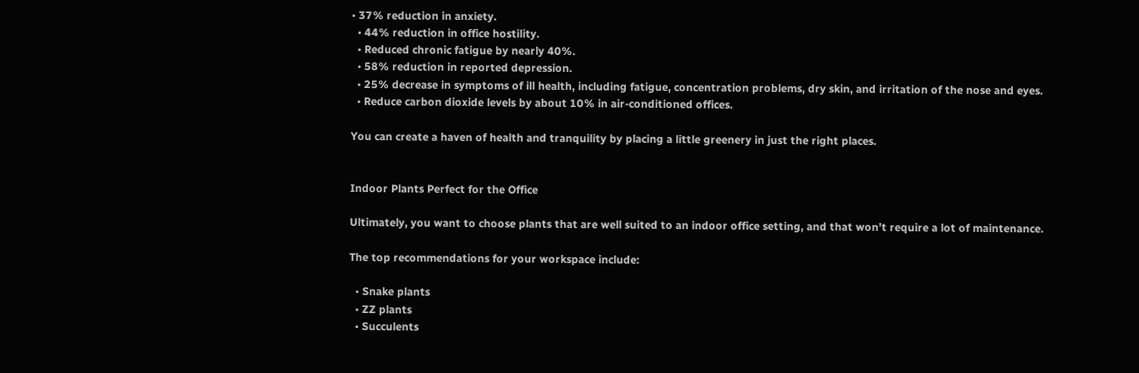• 37% reduction in anxiety.
  • 44% reduction in office hostility.
  • Reduced chronic fatigue by nearly 40%.
  • 58% reduction in reported depression.
  • 25% decrease in symptoms of ill health, including fatigue, concentration problems, dry skin, and irritation of the nose and eyes.
  • Reduce carbon dioxide levels by about 10% in air-conditioned offices.

You can create a haven of health and tranquility by placing a little greenery in just the right places.


Indoor Plants Perfect for the Office

Ultimately, you want to choose plants that are well suited to an indoor office setting, and that won’t require a lot of maintenance.

The top recommendations for your workspace include:

  • Snake plants
  • ZZ plants
  • Succulents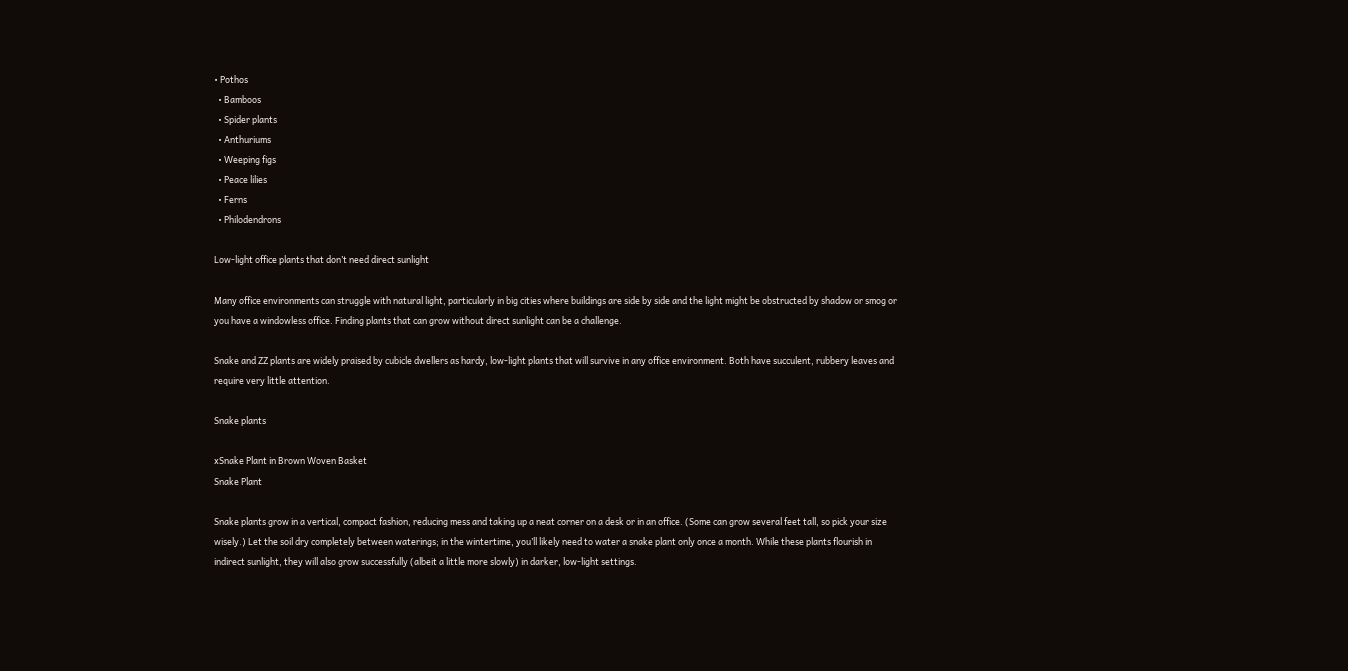• Pothos
  • Bamboos
  • Spider plants
  • Anthuriums
  • Weeping figs
  • Peace lilies
  • Ferns
  • Philodendrons

Low-light office plants that don’t need direct sunlight

Many office environments can struggle with natural light, particularly in big cities where buildings are side by side and the light might be obstructed by shadow or smog or you have a windowless office. Finding plants that can grow without direct sunlight can be a challenge.

Snake and ZZ plants are widely praised by cubicle dwellers as hardy, low-light plants that will survive in any office environment. Both have succulent, rubbery leaves and require very little attention.

Snake plants

xSnake Plant in Brown Woven Basket
Snake Plant

Snake plants grow in a vertical, compact fashion, reducing mess and taking up a neat corner on a desk or in an office. (Some can grow several feet tall, so pick your size wisely.) Let the soil dry completely between waterings; in the wintertime, you’ll likely need to water a snake plant only once a month. While these plants flourish in indirect sunlight, they will also grow successfully (albeit a little more slowly) in darker, low-light settings.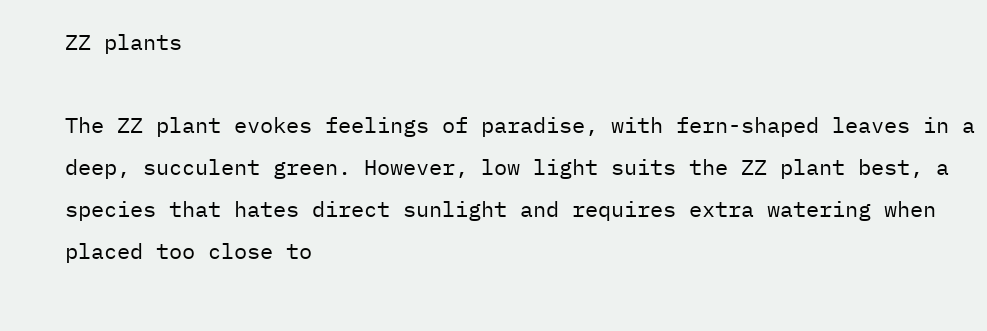ZZ plants

The ZZ plant evokes feelings of paradise, with fern-shaped leaves in a deep, succulent green. However, low light suits the ZZ plant best, a species that hates direct sunlight and requires extra watering when placed too close to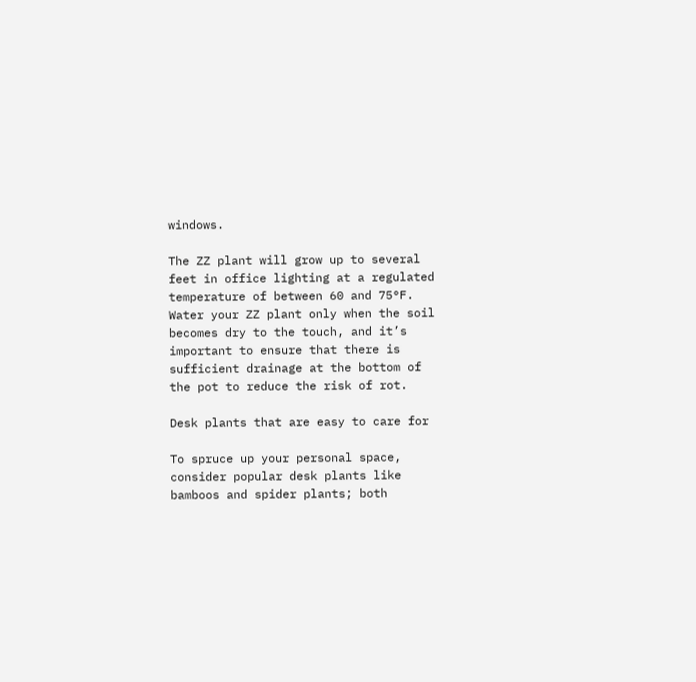windows.

The ZZ plant will grow up to several feet in office lighting at a regulated temperature of between 60 and 75°F.  Water your ZZ plant only when the soil becomes dry to the touch, and it’s important to ensure that there is sufficient drainage at the bottom of the pot to reduce the risk of rot.

Desk plants that are easy to care for

To spruce up your personal space, consider popular desk plants like bamboos and spider plants; both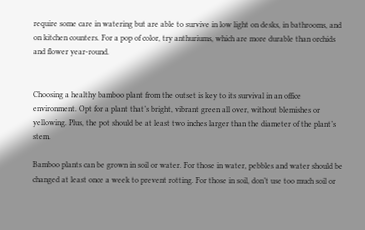require some care in watering but are able to survive in low light on desks, in bathrooms, and on kitchen counters. For a pop of color, try anthuriums, which are more durable than orchids and flower year-round.


Choosing a healthy bamboo plant from the outset is key to its survival in an office environment. Opt for a plant that’s bright, vibrant green all over, without blemishes or yellowing. Plus, the pot should be at least two inches larger than the diameter of the plant’s stem.

Bamboo plants can be grown in soil or water. For those in water, pebbles and water should be changed at least once a week to prevent rotting. For those in soil, don’t use too much soil or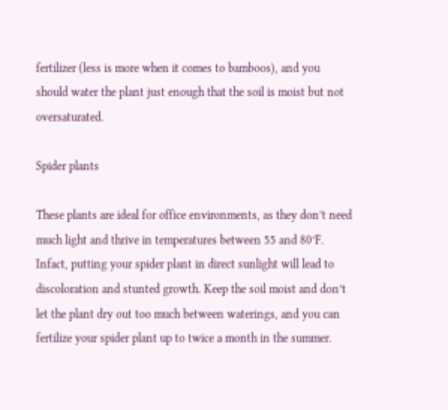fertilizer (less is more when it comes to bamboos), and you should water the plant just enough that the soil is moist but not oversaturated.

Spider plants

These plants are ideal for office environments, as they don’t need much light and thrive in temperatures between 55 and 80°F. Infact, putting your spider plant in direct sunlight will lead to discoloration and stunted growth. Keep the soil moist and don’t let the plant dry out too much between waterings, and you can fertilize your spider plant up to twice a month in the summer.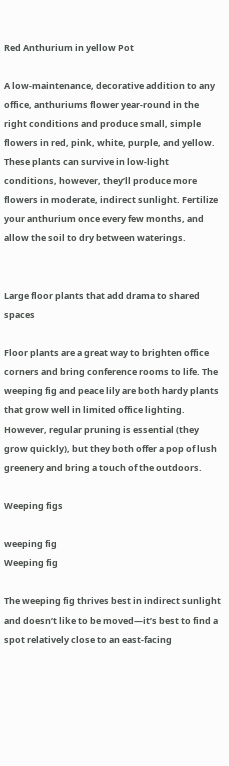Red Anthurium in yellow Pot

A low-maintenance, decorative addition to any office, anthuriums flower year-round in the right conditions and produce small, simple flowers in red, pink, white, purple, and yellow. These plants can survive in low-light conditions, however, they’ll produce more flowers in moderate, indirect sunlight. Fertilize your anthurium once every few months, and allow the soil to dry between waterings.


Large floor plants that add drama to shared spaces

Floor plants are a great way to brighten office corners and bring conference rooms to life. The weeping fig and peace lily are both hardy plants that grow well in limited office lighting. However, regular pruning is essential (they grow quickly), but they both offer a pop of lush greenery and bring a touch of the outdoors.

Weeping figs

weeping fig
Weeping fig

The weeping fig thrives best in indirect sunlight and doesn’t like to be moved—it’s best to find a spot relatively close to an east-facing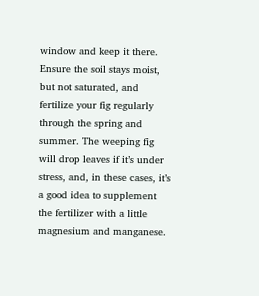window and keep it there. Ensure the soil stays moist, but not saturated, and fertilize your fig regularly through the spring and summer. The weeping fig will drop leaves if it’s under stress, and, in these cases, it’s a good idea to supplement the fertilizer with a little magnesium and manganese.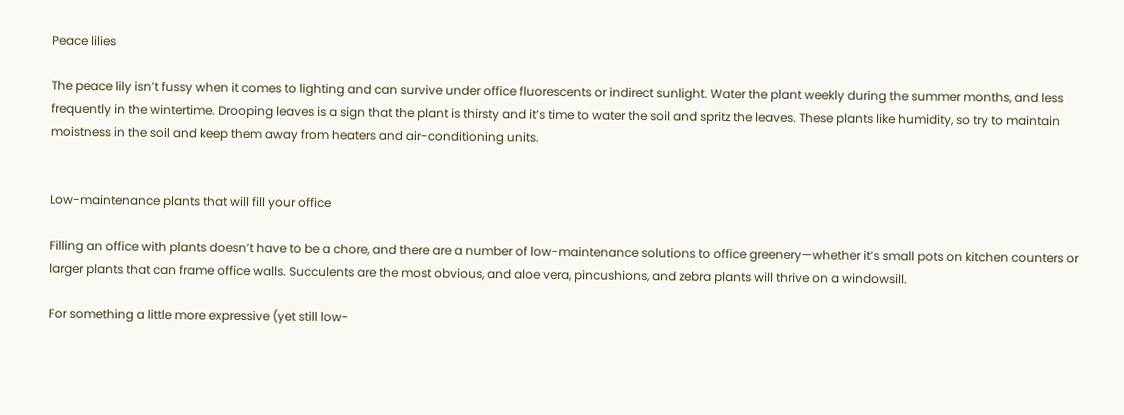Peace lilies

The peace lily isn’t fussy when it comes to lighting and can survive under office fluorescents or indirect sunlight. Water the plant weekly during the summer months, and less frequently in the wintertime. Drooping leaves is a sign that the plant is thirsty and it’s time to water the soil and spritz the leaves. These plants like humidity, so try to maintain moistness in the soil and keep them away from heaters and air-conditioning units.


Low-maintenance plants that will fill your office

Filling an office with plants doesn’t have to be a chore, and there are a number of low-maintenance solutions to office greenery—whether it’s small pots on kitchen counters or larger plants that can frame office walls. Succulents are the most obvious, and aloe vera, pincushions, and zebra plants will thrive on a windowsill.

For something a little more expressive (yet still low-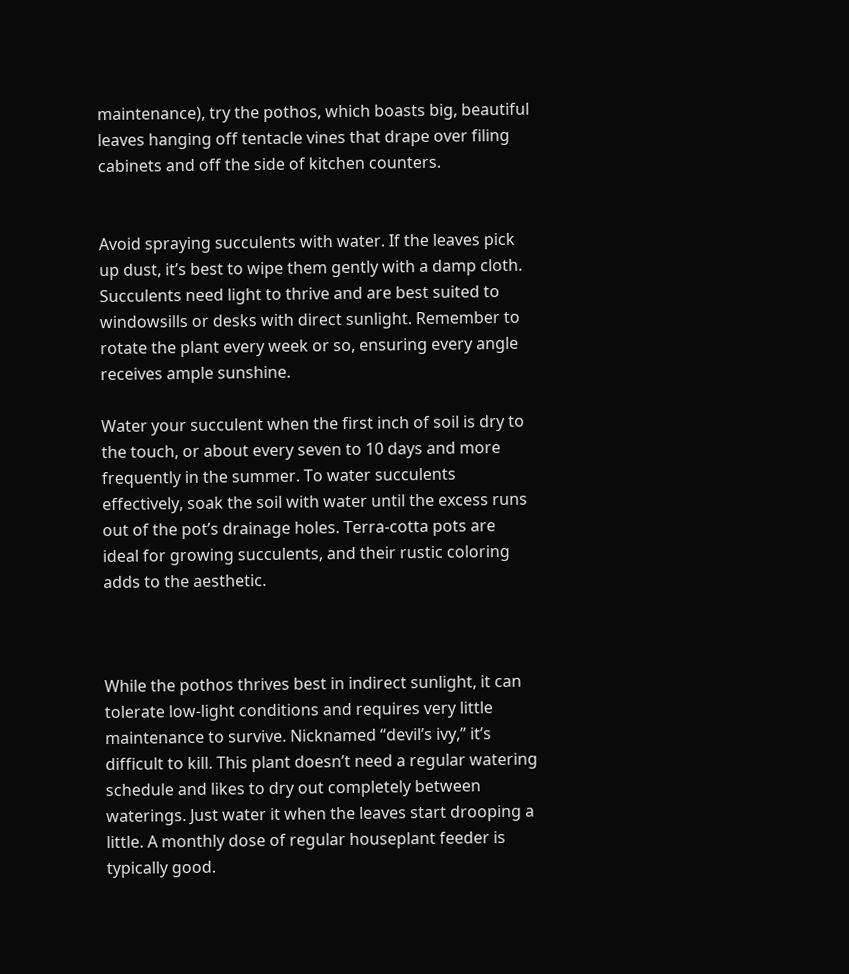maintenance), try the pothos, which boasts big, beautiful leaves hanging off tentacle vines that drape over filing cabinets and off the side of kitchen counters.


Avoid spraying succulents with water. If the leaves pick up dust, it’s best to wipe them gently with a damp cloth. Succulents need light to thrive and are best suited to windowsills or desks with direct sunlight. Remember to rotate the plant every week or so, ensuring every angle receives ample sunshine.

Water your succulent when the first inch of soil is dry to the touch, or about every seven to 10 days and more frequently in the summer. To water succulents effectively, soak the soil with water until the excess runs out of the pot’s drainage holes. Terra-cotta pots are ideal for growing succulents, and their rustic coloring adds to the aesthetic.



While the pothos thrives best in indirect sunlight, it can tolerate low-light conditions and requires very little maintenance to survive. Nicknamed “devil’s ivy,” it’s difficult to kill. This plant doesn’t need a regular watering schedule and likes to dry out completely between waterings. Just water it when the leaves start drooping a little. A monthly dose of regular houseplant feeder is typically good.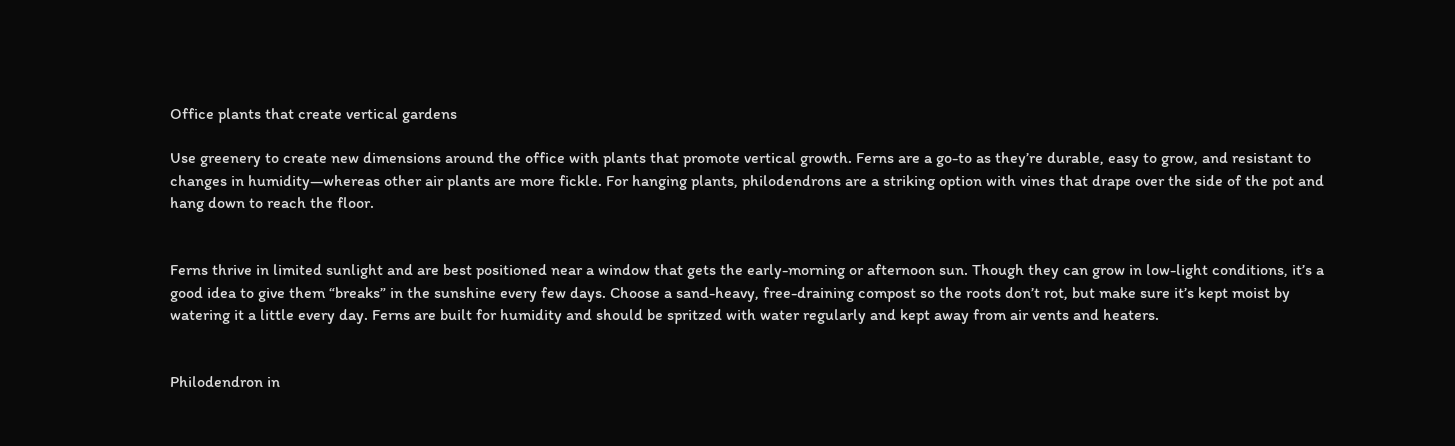Office plants that create vertical gardens

Use greenery to create new dimensions around the office with plants that promote vertical growth. Ferns are a go-to as they’re durable, easy to grow, and resistant to changes in humidity—whereas other air plants are more fickle. For hanging plants, philodendrons are a striking option with vines that drape over the side of the pot and hang down to reach the floor.


Ferns thrive in limited sunlight and are best positioned near a window that gets the early-morning or afternoon sun. Though they can grow in low-light conditions, it’s a good idea to give them “breaks” in the sunshine every few days. Choose a sand-heavy, free-draining compost so the roots don’t rot, but make sure it’s kept moist by watering it a little every day. Ferns are built for humidity and should be spritzed with water regularly and kept away from air vents and heaters.


Philodendron in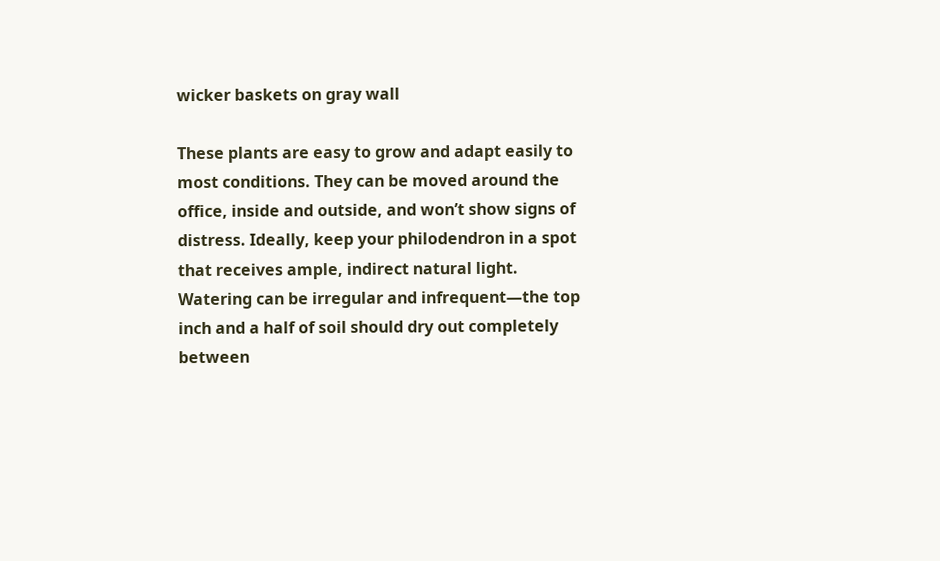wicker baskets on gray wall

These plants are easy to grow and adapt easily to most conditions. They can be moved around the office, inside and outside, and won’t show signs of distress. Ideally, keep your philodendron in a spot that receives ample, indirect natural light. Watering can be irregular and infrequent—the top inch and a half of soil should dry out completely between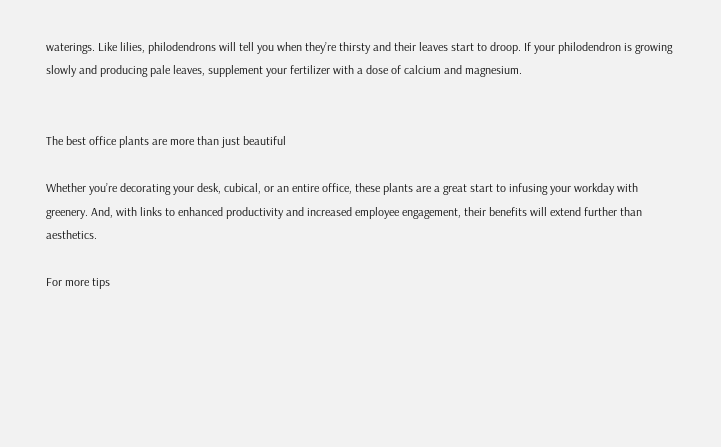waterings. Like lilies, philodendrons will tell you when they’re thirsty and their leaves start to droop. If your philodendron is growing slowly and producing pale leaves, supplement your fertilizer with a dose of calcium and magnesium.


The best office plants are more than just beautiful

Whether you’re decorating your desk, cubical, or an entire office, these plants are a great start to infusing your workday with greenery. And, with links to enhanced productivity and increased employee engagement, their benefits will extend further than aesthetics.

For more tips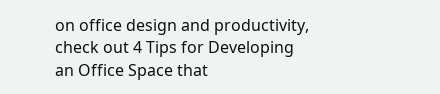on office design and productivity, check out 4 Tips for Developing an Office Space that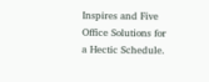Inspires and Five Office Solutions for a Hectic Schedule.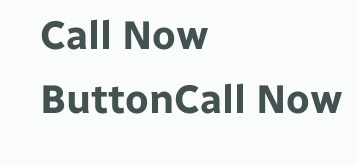Call Now ButtonCall Now